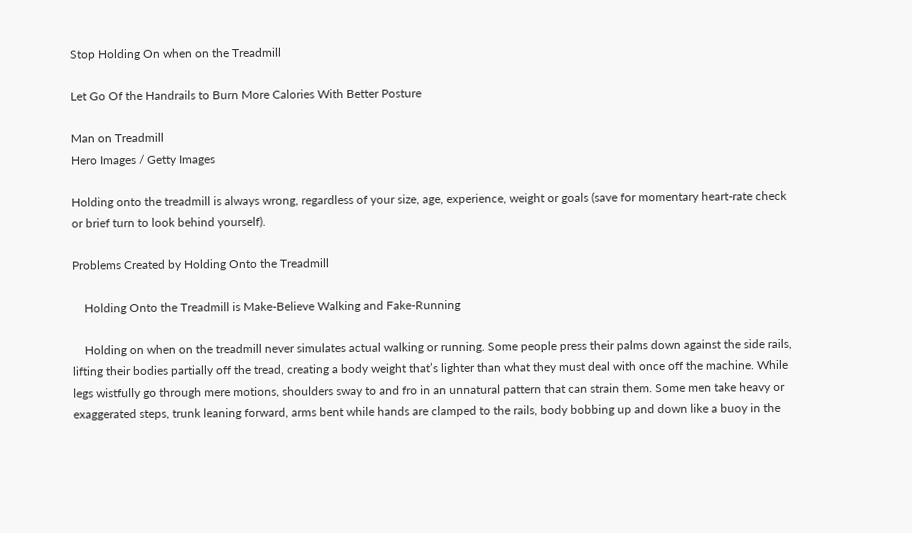Stop Holding On when on the Treadmill

Let Go Of the Handrails to Burn More Calories With Better Posture

Man on Treadmill
Hero Images / Getty Images

Holding onto the treadmill is always wrong, regardless of your size, age, experience, weight or goals (save for momentary heart-rate check or brief turn to look behind yourself).

Problems Created by Holding Onto the Treadmill

    Holding Onto the Treadmill is Make-Believe Walking and Fake-Running

    Holding on when on the treadmill never simulates actual walking or running. Some people press their palms down against the side rails, lifting their bodies partially off the tread, creating a body weight that’s lighter than what they must deal with once off the machine. While legs wistfully go through mere motions, shoulders sway to and fro in an unnatural pattern that can strain them. Some men take heavy or exaggerated steps, trunk leaning forward, arms bent while hands are clamped to the rails, body bobbing up and down like a buoy in the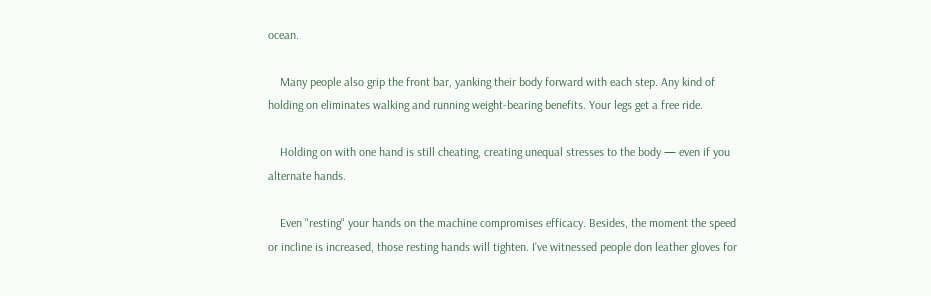ocean.

    Many people also grip the front bar, yanking their body forward with each step. Any kind of holding on eliminates walking and running weight-bearing benefits. Your legs get a free ride.

    Holding on with one hand is still cheating, creating unequal stresses to the body — even if you alternate hands.

    Even "resting" your hands on the machine compromises efficacy. Besides, the moment the speed or incline is increased, those resting hands will tighten. I’ve witnessed people don leather gloves for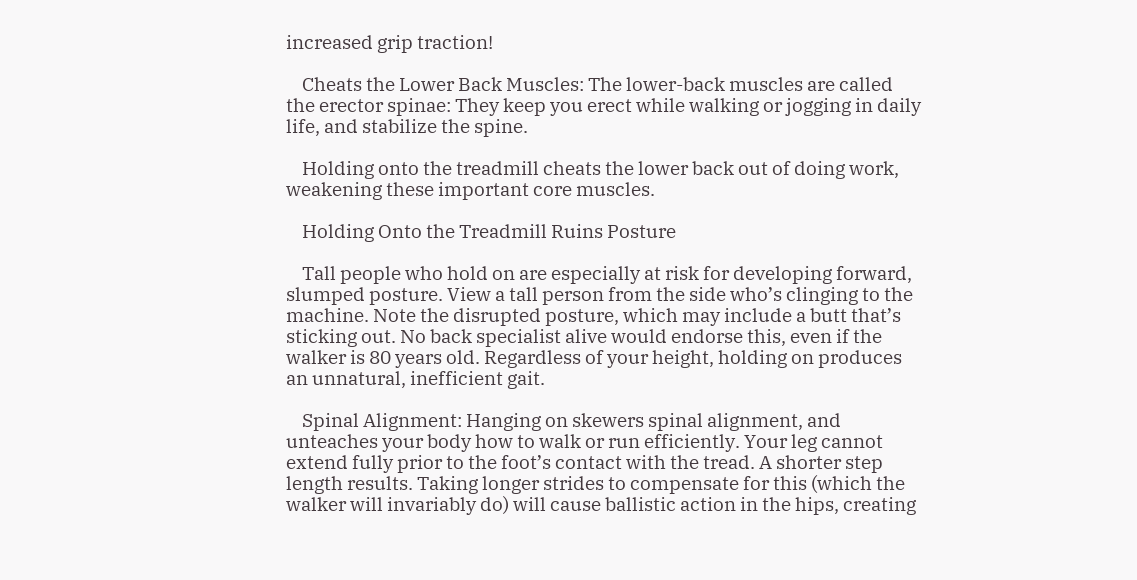increased grip traction!

    Cheats the Lower Back Muscles: The lower-back muscles are called the erector spinae: They keep you erect while walking or jogging in daily life, and stabilize the spine.

    Holding onto the treadmill cheats the lower back out of doing work, weakening these important core muscles.

    Holding Onto the Treadmill Ruins Posture

    Tall people who hold on are especially at risk for developing forward, slumped posture. View a tall person from the side who’s clinging to the machine. Note the disrupted posture, which may include a butt that’s sticking out. No back specialist alive would endorse this, even if the walker is 80 years old. Regardless of your height, holding on produces an unnatural, inefficient gait.

    Spinal Alignment: Hanging on skewers spinal alignment, and unteaches your body how to walk or run efficiently. Your leg cannot extend fully prior to the foot’s contact with the tread. A shorter step length results. Taking longer strides to compensate for this (which the walker will invariably do) will cause ballistic action in the hips, creating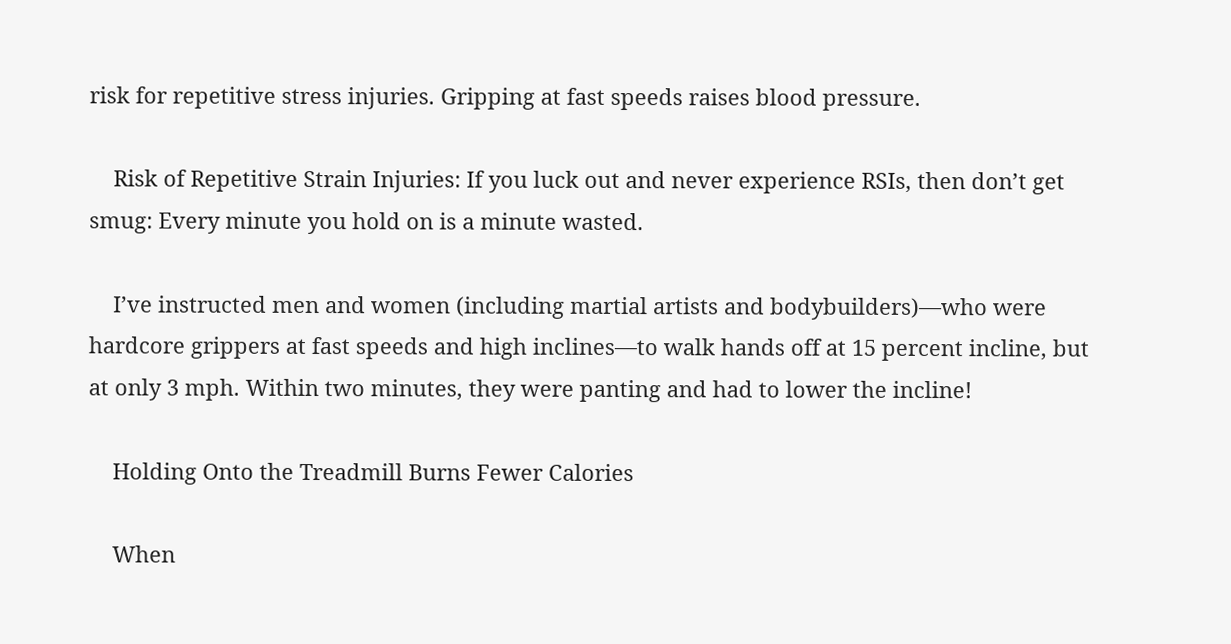risk for repetitive stress injuries. Gripping at fast speeds raises blood pressure.

    Risk of Repetitive Strain Injuries: If you luck out and never experience RSIs, then don’t get smug: Every minute you hold on is a minute wasted.

    I’ve instructed men and women (including martial artists and bodybuilders)—who were hardcore grippers at fast speeds and high inclines—to walk hands off at 15 percent incline, but at only 3 mph. Within two minutes, they were panting and had to lower the incline!

    Holding Onto the Treadmill Burns Fewer Calories

    When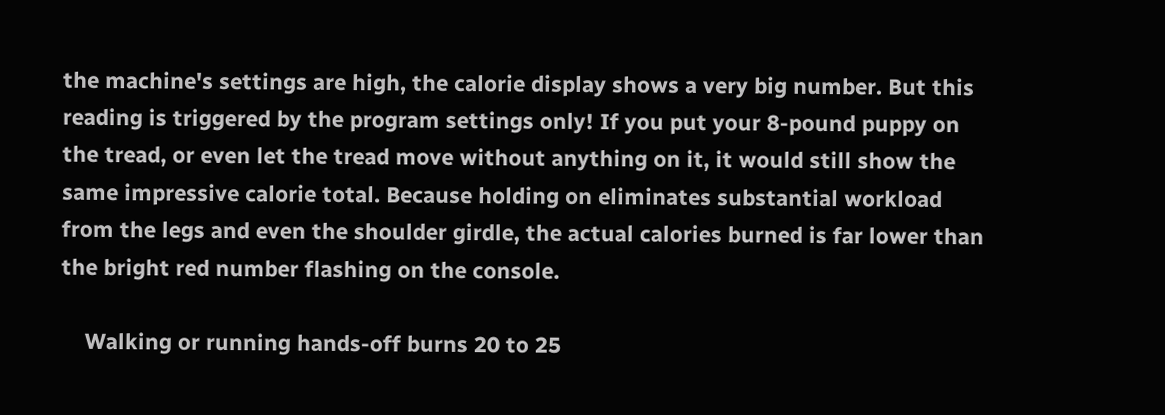the machine's settings are high, the calorie display shows a very big number. But this reading is triggered by the program settings only! If you put your 8-pound puppy on the tread, or even let the tread move without anything on it, it would still show the same impressive calorie total. Because holding on eliminates substantial workload from the legs and even the shoulder girdle, the actual calories burned is far lower than the bright red number flashing on the console.

    Walking or running hands-off burns 20 to 25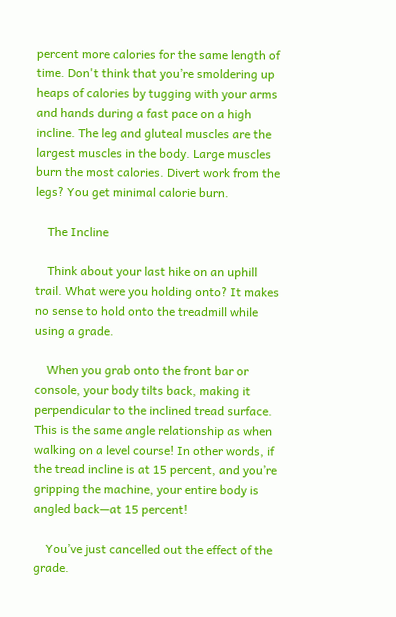percent more calories for the same length of time. Don't think that you’re smoldering up heaps of calories by tugging with your arms and hands during a fast pace on a high incline. The leg and gluteal muscles are the largest muscles in the body. Large muscles burn the most calories. Divert work from the legs? You get minimal calorie burn.

    The Incline

    Think about your last hike on an uphill trail. What were you holding onto? It makes no sense to hold onto the treadmill while using a grade.

    When you grab onto the front bar or console, your body tilts back, making it perpendicular to the inclined tread surface. This is the same angle relationship as when walking on a level course! In other words, if the tread incline is at 15 percent, and you’re gripping the machine, your entire body is angled back—at 15 percent!

    You’ve just cancelled out the effect of the grade.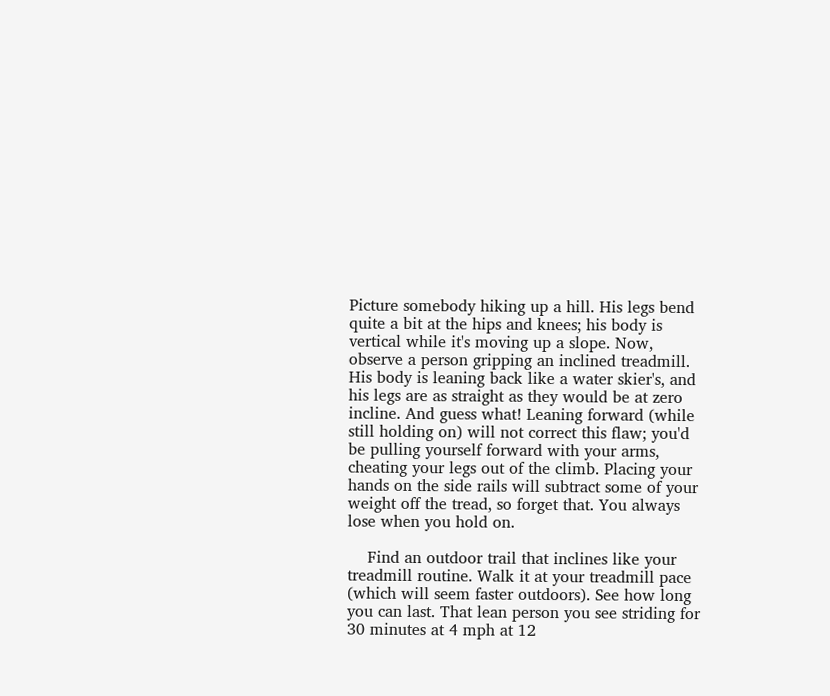Picture somebody hiking up a hill. His legs bend quite a bit at the hips and knees; his body is vertical while it's moving up a slope. Now, observe a person gripping an inclined treadmill. His body is leaning back like a water skier's, and his legs are as straight as they would be at zero incline. And guess what! Leaning forward (while still holding on) will not correct this flaw; you'd be pulling yourself forward with your arms, cheating your legs out of the climb. Placing your hands on the side rails will subtract some of your weight off the tread, so forget that. You always lose when you hold on.

    Find an outdoor trail that inclines like your treadmill routine. Walk it at your treadmill pace (which will seem faster outdoors). See how long you can last. That lean person you see striding for 30 minutes at 4 mph at 12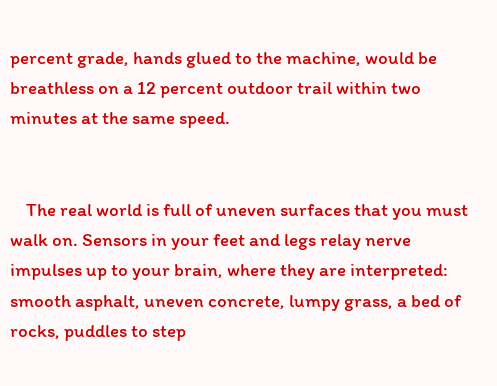percent grade, hands glued to the machine, would be breathless on a 12 percent outdoor trail within two minutes at the same speed.


    The real world is full of uneven surfaces that you must walk on. Sensors in your feet and legs relay nerve impulses up to your brain, where they are interpreted: smooth asphalt, uneven concrete, lumpy grass, a bed of rocks, puddles to step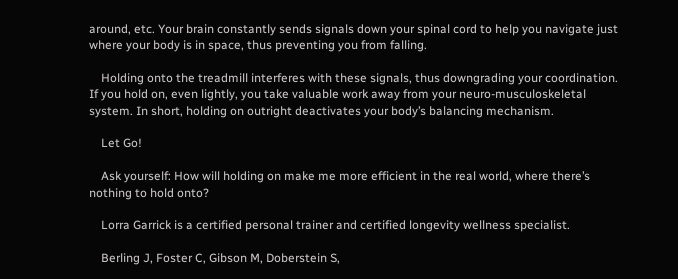around, etc. Your brain constantly sends signals down your spinal cord to help you navigate just where your body is in space, thus preventing you from falling.

    Holding onto the treadmill interferes with these signals, thus downgrading your coordination. If you hold on, even lightly, you take valuable work away from your neuro-musculoskeletal system. In short, holding on outright deactivates your body’s balancing mechanism.

    Let Go!

    Ask yourself: How will holding on make me more efficient in the real world, where there’s nothing to hold onto?

    Lorra Garrick is a certified personal trainer and certified longevity wellness specialist.

    Berling J, Foster C, Gibson M, Doberstein S,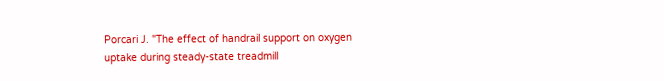Porcari J. "The effect of handrail support on oxygen uptake during steady-state treadmill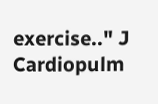exercise.." J Cardiopulm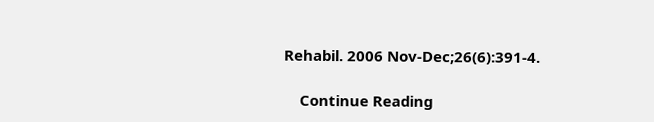Rehabil. 2006 Nov-Dec;26(6):391-4.

    Continue Reading